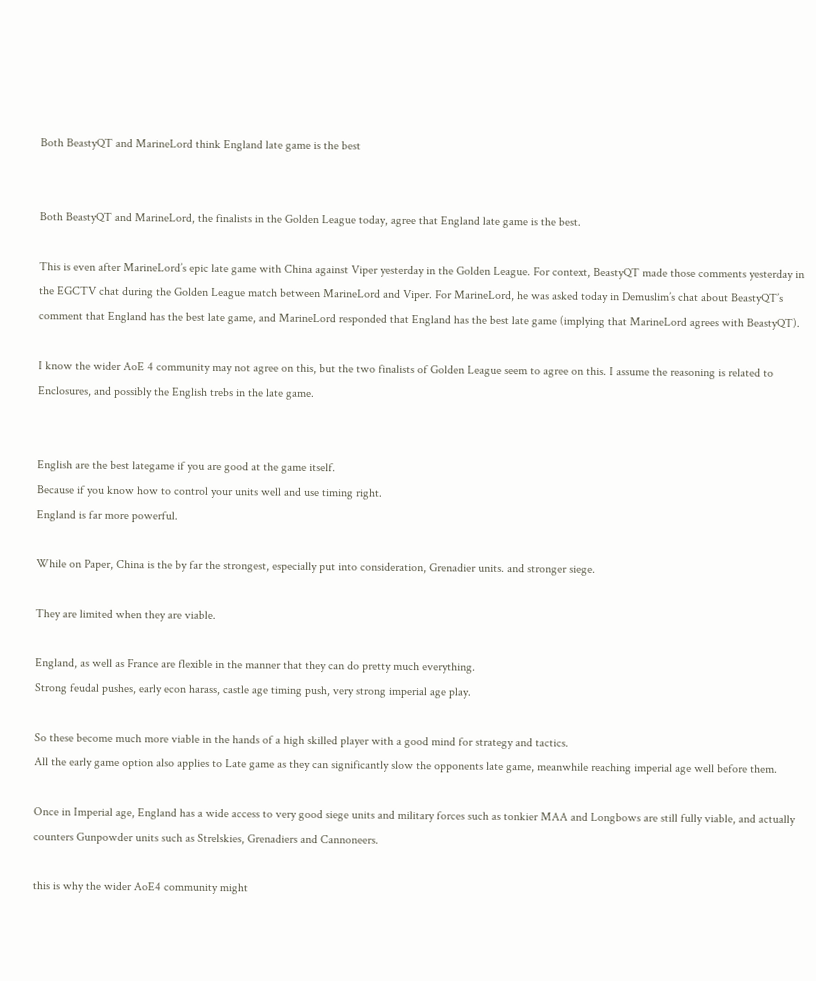Both BeastyQT and MarineLord think England late game is the best


Both BeastyQT and MarineLord, the finalists in the Golden League today, agree that England late game is the best.

This is even after MarineLord’s epic late game with China against Viper yesterday in the Golden League. For context, BeastyQT made those comments yesterday in the EGCTV chat during the Golden League match between MarineLord and Viper. For MarineLord, he was asked today in Demuslim’s chat about BeastyQT’s comment that England has the best late game, and MarineLord responded that England has the best late game (implying that MarineLord agrees with BeastyQT).

I know the wider AoE 4 community may not agree on this, but the two finalists of Golden League seem to agree on this. I assume the reasoning is related to Enclosures, and possibly the English trebs in the late game.


English are the best lategame if you are good at the game itself.
Because if you know how to control your units well and use timing right.
England is far more powerful.

While on Paper, China is the by far the strongest, especially put into consideration, Grenadier units. and stronger siege.

They are limited when they are viable.

England, as well as France are flexible in the manner that they can do pretty much everything.
Strong feudal pushes, early econ harass, castle age timing push, very strong imperial age play.

So these become much more viable in the hands of a high skilled player with a good mind for strategy and tactics.
All the early game option also applies to Late game as they can significantly slow the opponents late game, meanwhile reaching imperial age well before them.

Once in Imperial age, England has a wide access to very good siege units and military forces such as tonkier MAA and Longbows are still fully viable, and actually counters Gunpowder units such as Strelskies, Grenadiers and Cannoneers.

this is why the wider AoE4 community might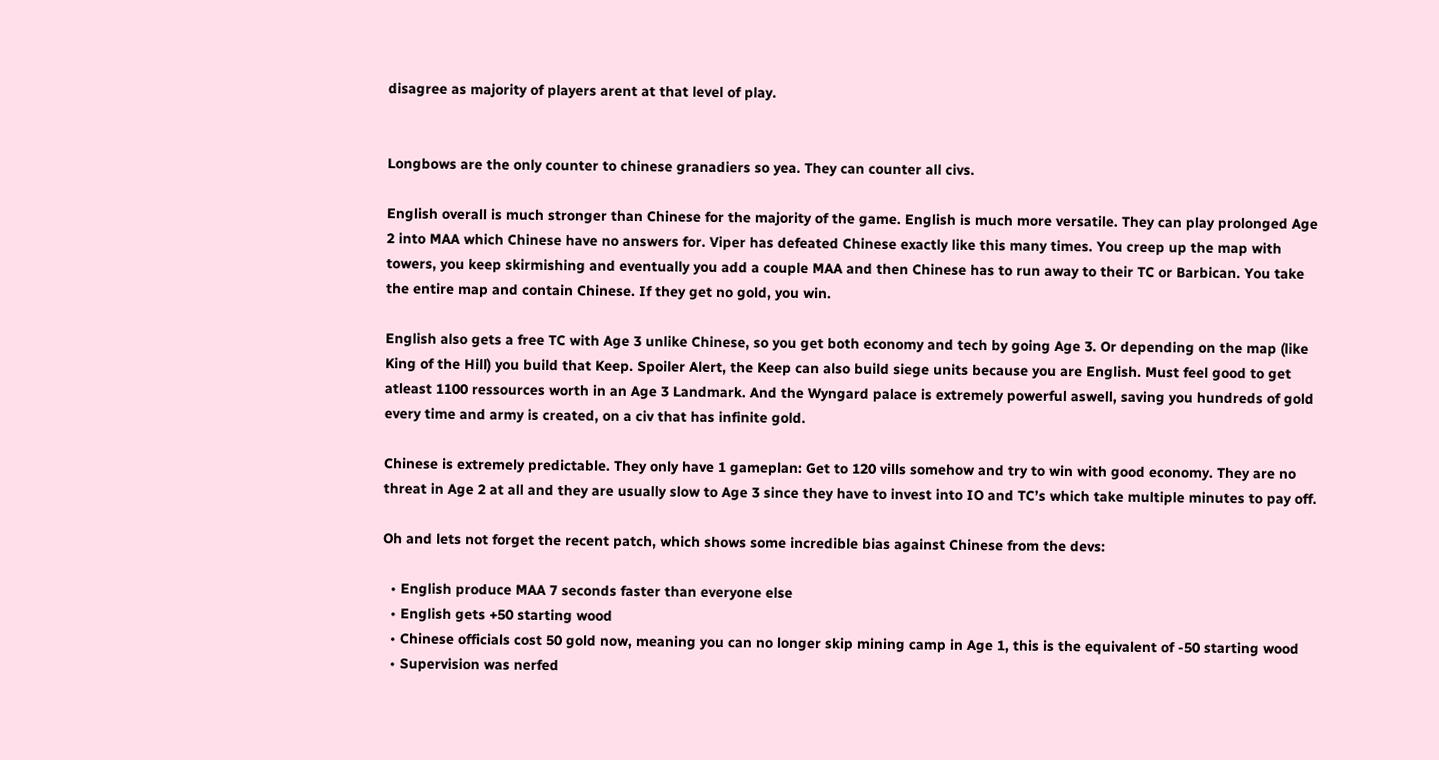disagree as majority of players arent at that level of play.


Longbows are the only counter to chinese granadiers so yea. They can counter all civs.

English overall is much stronger than Chinese for the majority of the game. English is much more versatile. They can play prolonged Age 2 into MAA which Chinese have no answers for. Viper has defeated Chinese exactly like this many times. You creep up the map with towers, you keep skirmishing and eventually you add a couple MAA and then Chinese has to run away to their TC or Barbican. You take the entire map and contain Chinese. If they get no gold, you win.

English also gets a free TC with Age 3 unlike Chinese, so you get both economy and tech by going Age 3. Or depending on the map (like King of the Hill) you build that Keep. Spoiler Alert, the Keep can also build siege units because you are English. Must feel good to get atleast 1100 ressources worth in an Age 3 Landmark. And the Wyngard palace is extremely powerful aswell, saving you hundreds of gold every time and army is created, on a civ that has infinite gold.

Chinese is extremely predictable. They only have 1 gameplan: Get to 120 vills somehow and try to win with good economy. They are no threat in Age 2 at all and they are usually slow to Age 3 since they have to invest into IO and TC’s which take multiple minutes to pay off.

Oh and lets not forget the recent patch, which shows some incredible bias against Chinese from the devs:

  • English produce MAA 7 seconds faster than everyone else
  • English gets +50 starting wood
  • Chinese officials cost 50 gold now, meaning you can no longer skip mining camp in Age 1, this is the equivalent of -50 starting wood
  • Supervision was nerfed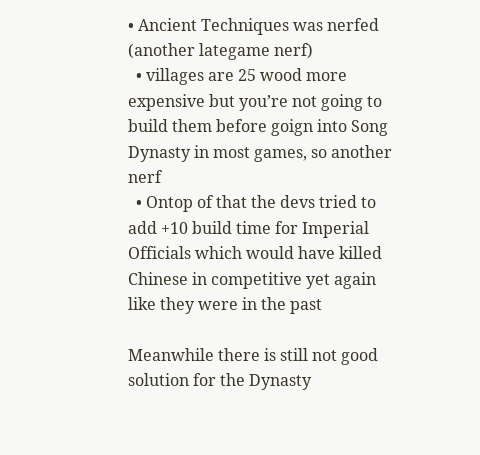• Ancient Techniques was nerfed (another lategame nerf)
  • villages are 25 wood more expensive but you’re not going to build them before goign into Song Dynasty in most games, so another nerf
  • Ontop of that the devs tried to add +10 build time for Imperial Officials which would have killed Chinese in competitive yet again like they were in the past

Meanwhile there is still not good solution for the Dynasty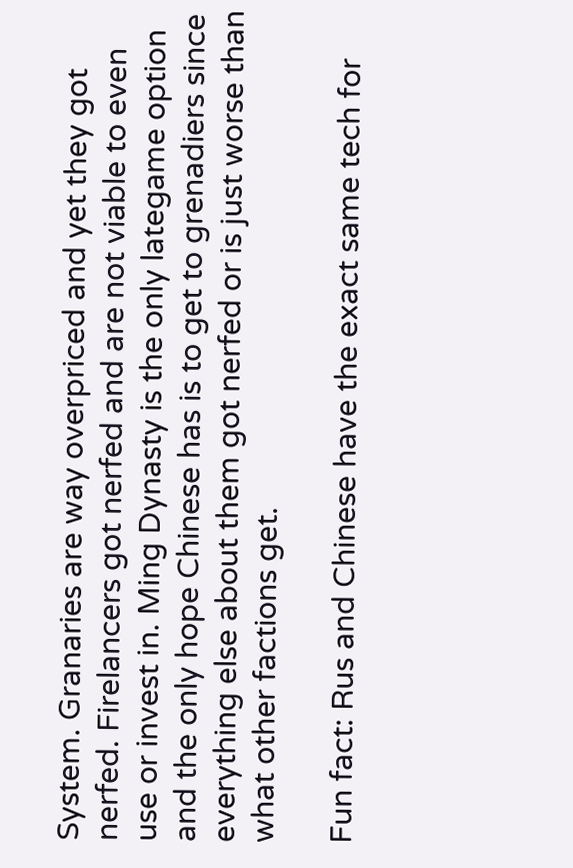System. Granaries are way overpriced and yet they got nerfed. Firelancers got nerfed and are not viable to even use or invest in. Ming Dynasty is the only lategame option and the only hope Chinese has is to get to grenadiers since everything else about them got nerfed or is just worse than what other factions get.

Fun fact: Rus and Chinese have the exact same tech for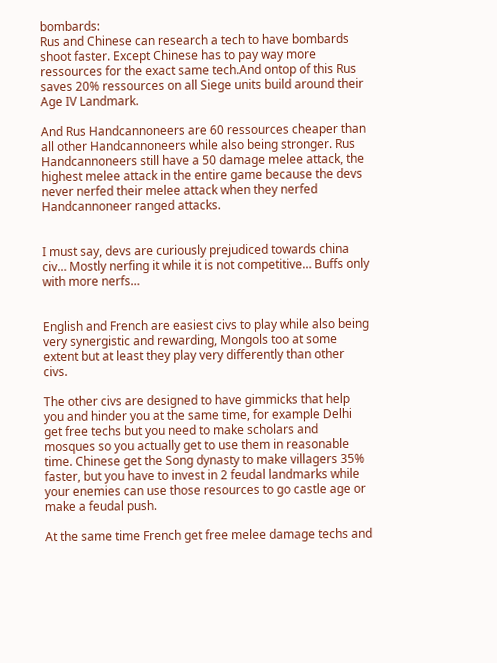bombards:
Rus and Chinese can research a tech to have bombards shoot faster. Except Chinese has to pay way more ressources for the exact same tech.And ontop of this Rus saves 20% ressources on all Siege units build around their Age IV Landmark.

And Rus Handcannoneers are 60 ressources cheaper than all other Handcannoneers while also being stronger. Rus Handcannoneers still have a 50 damage melee attack, the highest melee attack in the entire game because the devs never nerfed their melee attack when they nerfed Handcannoneer ranged attacks.


I must say, devs are curiously prejudiced towards china civ… Mostly nerfing it while it is not competitive… Buffs only with more nerfs…


English and French are easiest civs to play while also being very synergistic and rewarding, Mongols too at some extent but at least they play very differently than other civs.

The other civs are designed to have gimmicks that help you and hinder you at the same time, for example Delhi get free techs but you need to make scholars and mosques so you actually get to use them in reasonable time. Chinese get the Song dynasty to make villagers 35% faster, but you have to invest in 2 feudal landmarks while your enemies can use those resources to go castle age or make a feudal push.

At the same time French get free melee damage techs and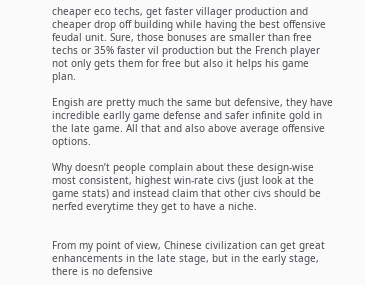cheaper eco techs, get faster villager production and cheaper drop off building while having the best offensive feudal unit. Sure, those bonuses are smaller than free techs or 35% faster vil production but the French player not only gets them for free but also it helps his game plan.

Engish are pretty much the same but defensive, they have incredible earlly game defense and safer infinite gold in the late game. All that and also above average offensive options.

Why doesn’t people complain about these design-wise most consistent, highest win-rate civs (just look at the game stats) and instead claim that other civs should be nerfed everytime they get to have a niche.


From my point of view, Chinese civilization can get great enhancements in the late stage, but in the early stage, there is no defensive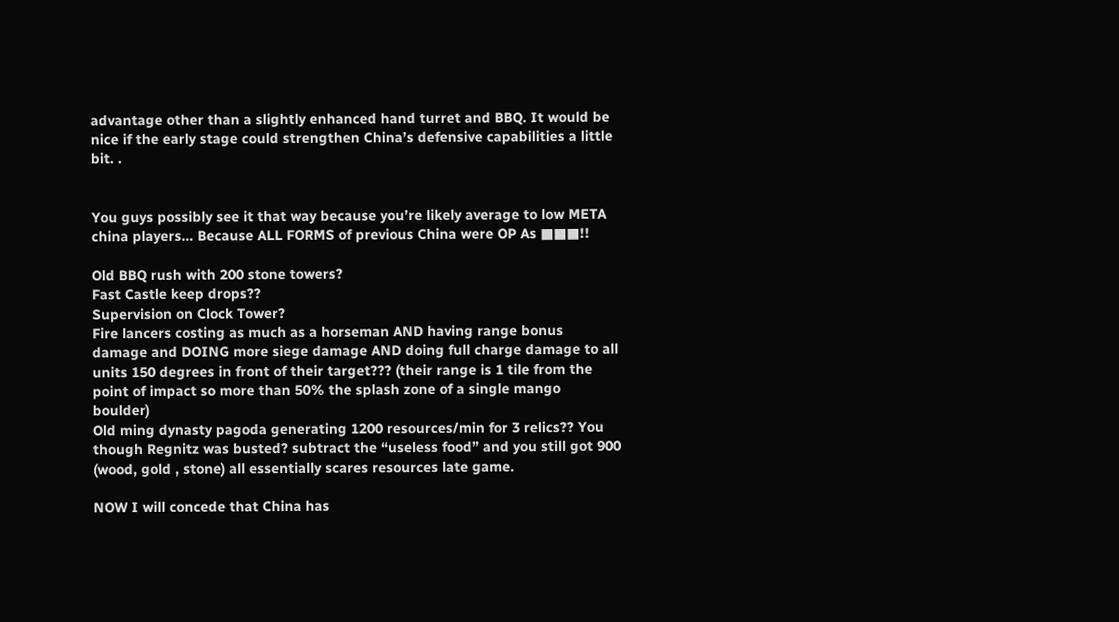advantage other than a slightly enhanced hand turret and BBQ. It would be nice if the early stage could strengthen China’s defensive capabilities a little bit. .


You guys possibly see it that way because you’re likely average to low META china players… Because ALL FORMS of previous China were OP As ■■■!!

Old BBQ rush with 200 stone towers?
Fast Castle keep drops??
Supervision on Clock Tower?
Fire lancers costing as much as a horseman AND having range bonus damage and DOING more siege damage AND doing full charge damage to all units 150 degrees in front of their target??? (their range is 1 tile from the point of impact so more than 50% the splash zone of a single mango boulder)
Old ming dynasty pagoda generating 1200 resources/min for 3 relics?? You though Regnitz was busted? subtract the “useless food” and you still got 900 (wood, gold , stone) all essentially scares resources late game.

NOW I will concede that China has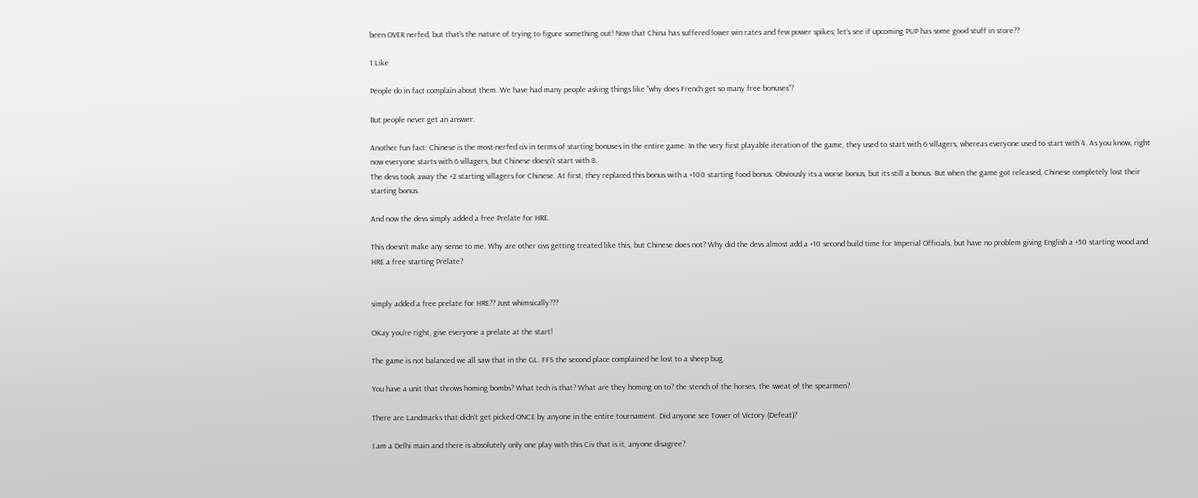been OVER nerfed, but that’s the nature of trying to figure something out! Now that China has suffered lower win rates and few power spikes; let’s see if upcoming PUP has some good stuff in store??

1 Like

People do in fact complain about them. We have had many people asking things like “why does French get so many free bonuses”?

But people never get an answer.

Another fun fact: Chinese is the most-nerfed civ in terms of starting bonuses in the entire game. In the very first playable iteration of the game, they used to start with 6 villagers, whereas everyone used to start with 4. As you know, right now everyone starts with 6 villagers, but Chinese doesn’t start with 8.
The devs took away the +2 starting villagers for Chinese. At first, they replaced this bonus with a +100 starting food bonus. Obviously its a worse bonus, but its still a bonus. But when the game got released, Chinese completely lost their starting bonus.

And now the devs simply added a free Prelate for HRE.

This doesn’t make any sense to me. Why are other civs getting treated like this, but Chinese does not? Why did the devs almost add a +10 second build time for Imperial Officials, but have no problem giving English a +50 starting wood and HRE a free starting Prelate?


simply added a free prelate for HRE?? Just whimsically???

OKay you’re right, give everyone a prelate at the start!

The game is not balanced we all saw that in the GL. FFS the second place complained he lost to a sheep bug.

You have a unit that throws homing bombs? What tech is that? What are they homing on to? the stench of the horses, the sweat of the spearmen?

There are Landmarks that didn’t get picked ONCE by anyone in the entire tournament. Did anyone see Tower of Victory (Defeat)?

I am a Delhi main and there is absolutely only one play with this Civ that is it, anyone disagree?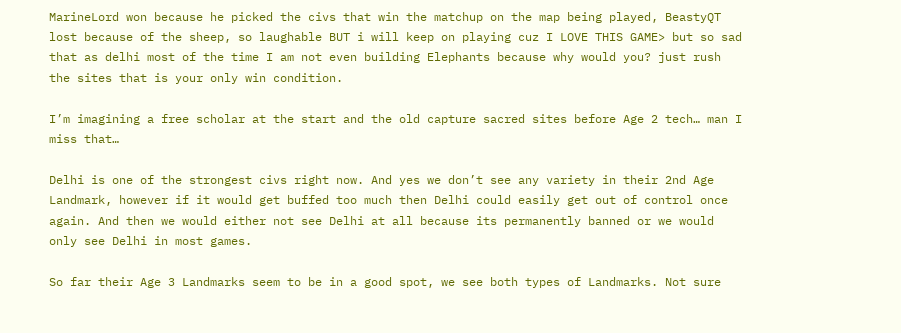MarineLord won because he picked the civs that win the matchup on the map being played, BeastyQT lost because of the sheep, so laughable BUT i will keep on playing cuz I LOVE THIS GAME> but so sad that as delhi most of the time I am not even building Elephants because why would you? just rush the sites that is your only win condition.

I’m imagining a free scholar at the start and the old capture sacred sites before Age 2 tech… man I miss that…

Delhi is one of the strongest civs right now. And yes we don’t see any variety in their 2nd Age Landmark, however if it would get buffed too much then Delhi could easily get out of control once again. And then we would either not see Delhi at all because its permanently banned or we would only see Delhi in most games.

So far their Age 3 Landmarks seem to be in a good spot, we see both types of Landmarks. Not sure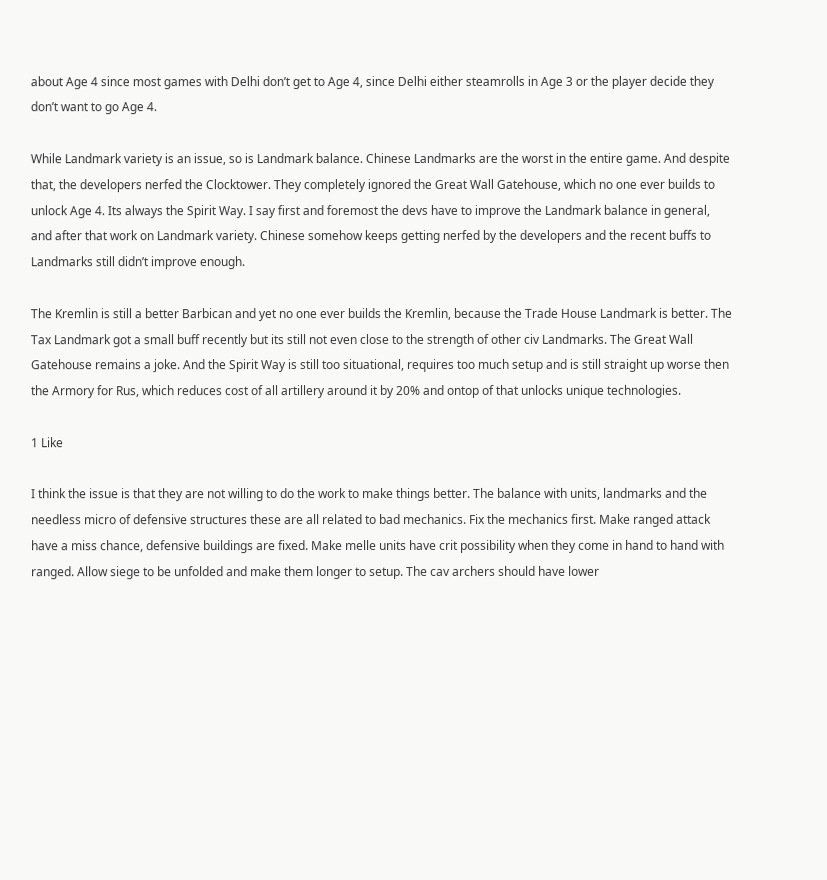about Age 4 since most games with Delhi don’t get to Age 4, since Delhi either steamrolls in Age 3 or the player decide they don’t want to go Age 4.

While Landmark variety is an issue, so is Landmark balance. Chinese Landmarks are the worst in the entire game. And despite that, the developers nerfed the Clocktower. They completely ignored the Great Wall Gatehouse, which no one ever builds to unlock Age 4. Its always the Spirit Way. I say first and foremost the devs have to improve the Landmark balance in general, and after that work on Landmark variety. Chinese somehow keeps getting nerfed by the developers and the recent buffs to Landmarks still didn’t improve enough.

The Kremlin is still a better Barbican and yet no one ever builds the Kremlin, because the Trade House Landmark is better. The Tax Landmark got a small buff recently but its still not even close to the strength of other civ Landmarks. The Great Wall Gatehouse remains a joke. And the Spirit Way is still too situational, requires too much setup and is still straight up worse then the Armory for Rus, which reduces cost of all artillery around it by 20% and ontop of that unlocks unique technologies.

1 Like

I think the issue is that they are not willing to do the work to make things better. The balance with units, landmarks and the needless micro of defensive structures these are all related to bad mechanics. Fix the mechanics first. Make ranged attack have a miss chance, defensive buildings are fixed. Make melle units have crit possibility when they come in hand to hand with ranged. Allow siege to be unfolded and make them longer to setup. The cav archers should have lower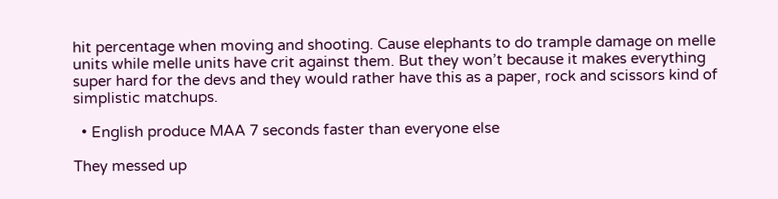hit percentage when moving and shooting. Cause elephants to do trample damage on melle units while melle units have crit against them. But they won’t because it makes everything super hard for the devs and they would rather have this as a paper, rock and scissors kind of simplistic matchups.

  • English produce MAA 7 seconds faster than everyone else

They messed up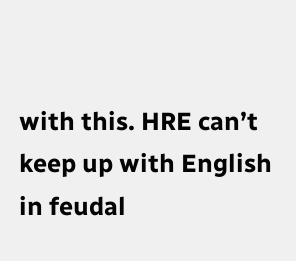with this. HRE can’t keep up with English in feudal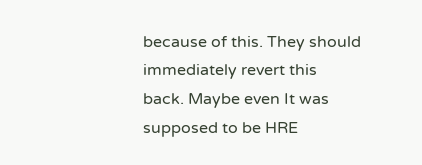because of this. They should immediately revert this back. Maybe even It was supposed to be HRE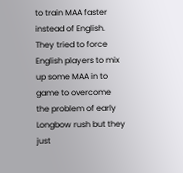to train MAA faster instead of English. They tried to force English players to mix up some MAA in to game to overcome the problem of early Longbow rush but they just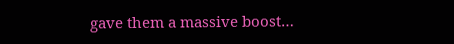gave them a massive boost…